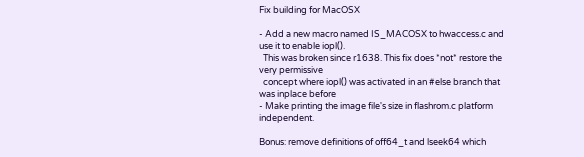Fix building for MacOSX

- Add a new macro named IS_MACOSX to hwaccess.c and use it to enable iopl().
  This was broken since r1638. This fix does *not* restore the very permissive
  concept where iopl() was activated in an #else branch that was inplace before
- Make printing the image file's size in flashrom.c platform independent.

Bonus: remove definitions of off64_t and lseek64 which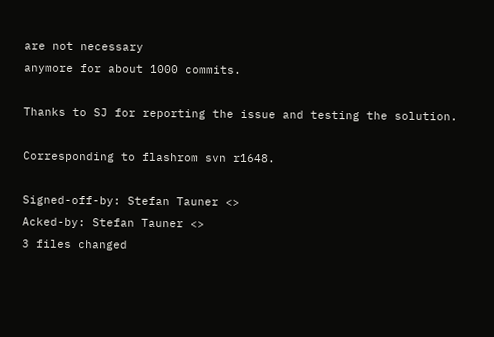are not necessary
anymore for about 1000 commits.

Thanks to SJ for reporting the issue and testing the solution.

Corresponding to flashrom svn r1648.

Signed-off-by: Stefan Tauner <>
Acked-by: Stefan Tauner <>
3 files changed